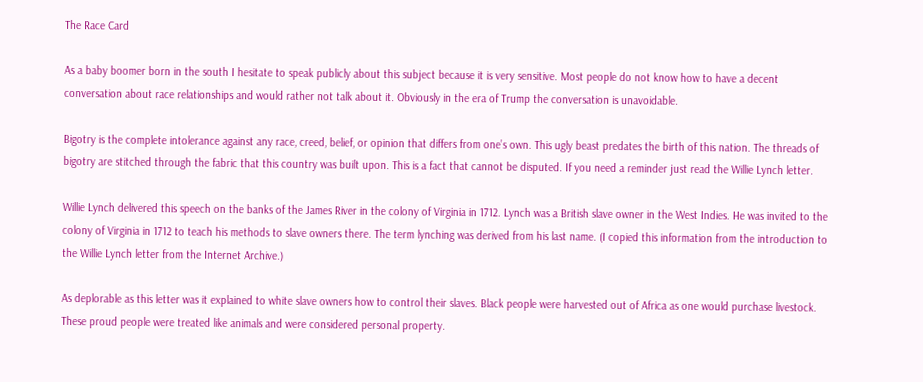The Race Card

As a baby boomer born in the south I hesitate to speak publicly about this subject because it is very sensitive. Most people do not know how to have a decent conversation about race relationships and would rather not talk about it. Obviously in the era of Trump the conversation is unavoidable.

Bigotry is the complete intolerance against any race, creed, belief, or opinion that differs from one’s own. This ugly beast predates the birth of this nation. The threads of bigotry are stitched through the fabric that this country was built upon. This is a fact that cannot be disputed. If you need a reminder just read the Willie Lynch letter.

Willie Lynch delivered this speech on the banks of the James River in the colony of Virginia in 1712. Lynch was a British slave owner in the West Indies. He was invited to the colony of Virginia in 1712 to teach his methods to slave owners there. The term lynching was derived from his last name. (I copied this information from the introduction to the Willie Lynch letter from the Internet Archive.)

As deplorable as this letter was it explained to white slave owners how to control their slaves. Black people were harvested out of Africa as one would purchase livestock. These proud people were treated like animals and were considered personal property.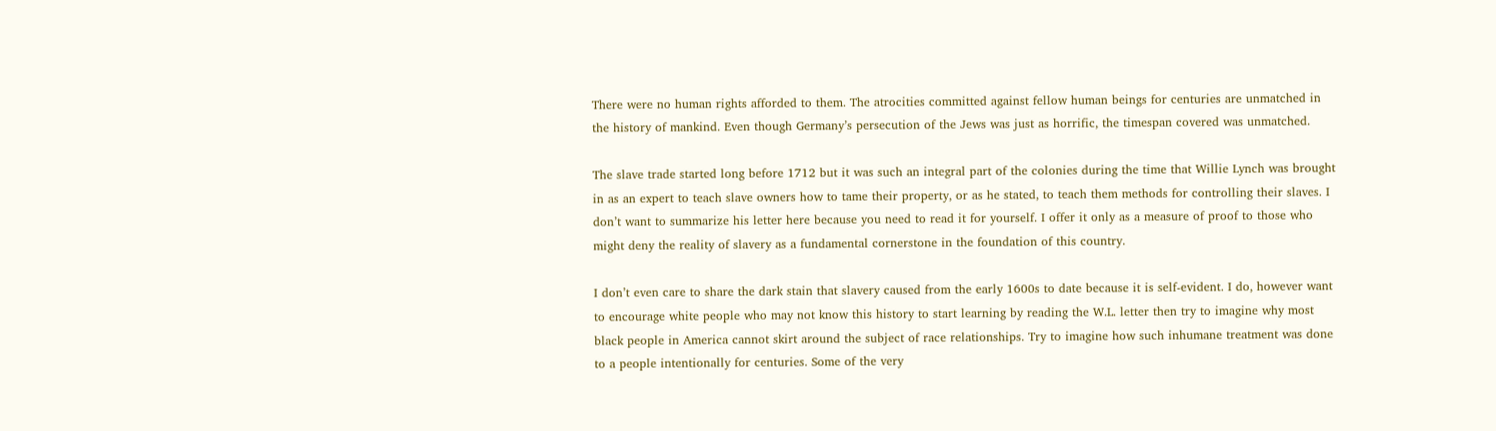There were no human rights afforded to them. The atrocities committed against fellow human beings for centuries are unmatched in the history of mankind. Even though Germany’s persecution of the Jews was just as horrific, the timespan covered was unmatched.

The slave trade started long before 1712 but it was such an integral part of the colonies during the time that Willie Lynch was brought in as an expert to teach slave owners how to tame their property, or as he stated, to teach them methods for controlling their slaves. I don’t want to summarize his letter here because you need to read it for yourself. I offer it only as a measure of proof to those who might deny the reality of slavery as a fundamental cornerstone in the foundation of this country.

I don’t even care to share the dark stain that slavery caused from the early 1600s to date because it is self-evident. I do, however want to encourage white people who may not know this history to start learning by reading the W.L. letter then try to imagine why most black people in America cannot skirt around the subject of race relationships. Try to imagine how such inhumane treatment was done to a people intentionally for centuries. Some of the very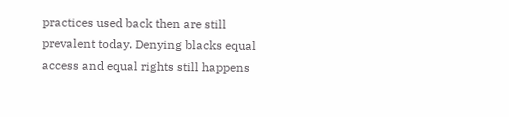practices used back then are still prevalent today. Denying blacks equal access and equal rights still happens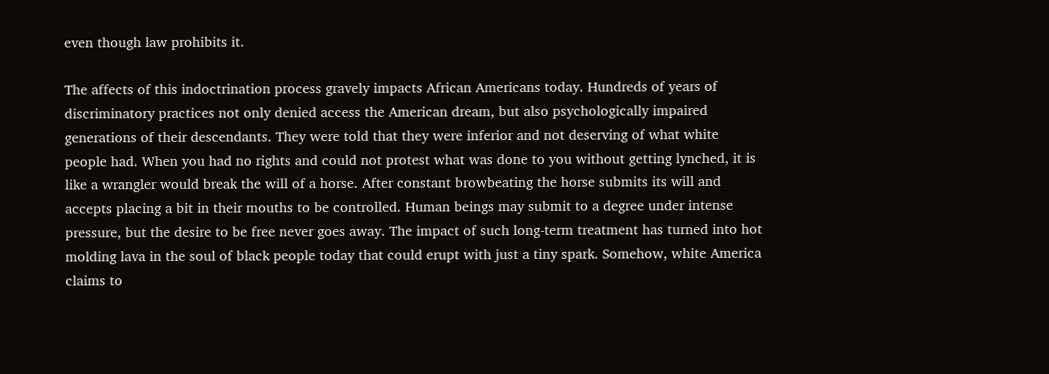even though law prohibits it.

The affects of this indoctrination process gravely impacts African Americans today. Hundreds of years of discriminatory practices not only denied access the American dream, but also psychologically impaired generations of their descendants. They were told that they were inferior and not deserving of what white people had. When you had no rights and could not protest what was done to you without getting lynched, it is like a wrangler would break the will of a horse. After constant browbeating the horse submits its will and accepts placing a bit in their mouths to be controlled. Human beings may submit to a degree under intense pressure, but the desire to be free never goes away. The impact of such long-term treatment has turned into hot molding lava in the soul of black people today that could erupt with just a tiny spark. Somehow, white America claims to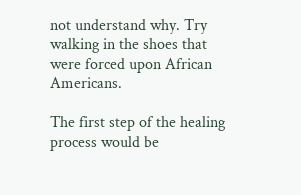not understand why. Try walking in the shoes that were forced upon African Americans.

The first step of the healing process would be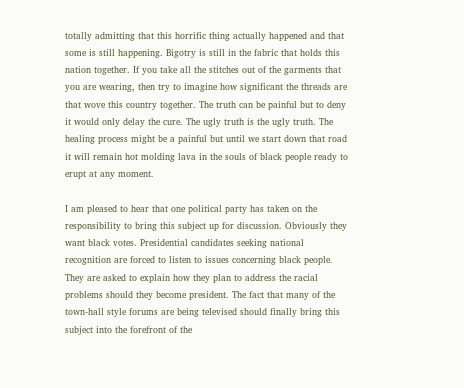totally admitting that this horrific thing actually happened and that some is still happening. Bigotry is still in the fabric that holds this nation together. If you take all the stitches out of the garments that you are wearing, then try to imagine how significant the threads are that wove this country together. The truth can be painful but to deny it would only delay the cure. The ugly truth is the ugly truth. The healing process might be a painful but until we start down that road it will remain hot molding lava in the souls of black people ready to erupt at any moment.

I am pleased to hear that one political party has taken on the responsibility to bring this subject up for discussion. Obviously they want black votes. Presidential candidates seeking national recognition are forced to listen to issues concerning black people. They are asked to explain how they plan to address the racial problems should they become president. The fact that many of the town-hall style forums are being televised should finally bring this subject into the forefront of the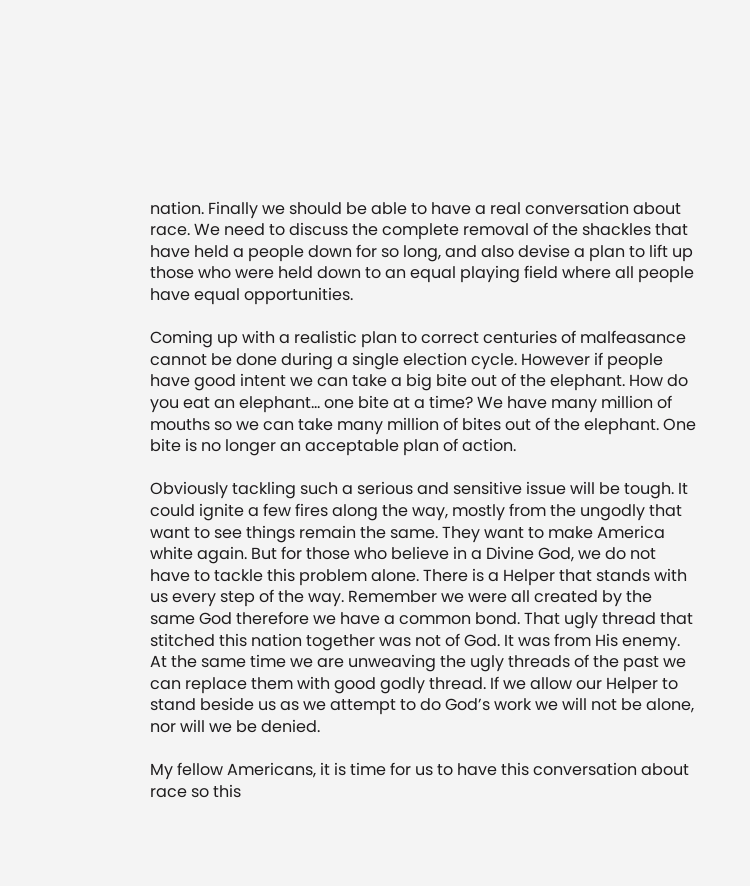nation. Finally we should be able to have a real conversation about race. We need to discuss the complete removal of the shackles that have held a people down for so long, and also devise a plan to lift up those who were held down to an equal playing field where all people have equal opportunities.

Coming up with a realistic plan to correct centuries of malfeasance cannot be done during a single election cycle. However if people have good intent we can take a big bite out of the elephant. How do you eat an elephant… one bite at a time? We have many million of mouths so we can take many million of bites out of the elephant. One bite is no longer an acceptable plan of action.

Obviously tackling such a serious and sensitive issue will be tough. It could ignite a few fires along the way, mostly from the ungodly that want to see things remain the same. They want to make America white again. But for those who believe in a Divine God, we do not have to tackle this problem alone. There is a Helper that stands with us every step of the way. Remember we were all created by the same God therefore we have a common bond. That ugly thread that stitched this nation together was not of God. It was from His enemy. At the same time we are unweaving the ugly threads of the past we can replace them with good godly thread. If we allow our Helper to stand beside us as we attempt to do God’s work we will not be alone, nor will we be denied.

My fellow Americans, it is time for us to have this conversation about race so this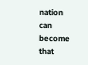nation can become that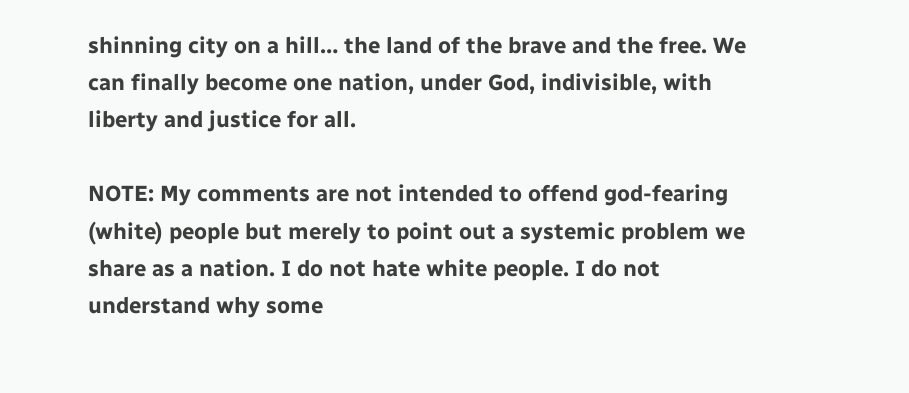shinning city on a hill… the land of the brave and the free. We can finally become one nation, under God, indivisible, with liberty and justice for all.

NOTE: My comments are not intended to offend god-fearing (white) people but merely to point out a systemic problem we share as a nation. I do not hate white people. I do not understand why some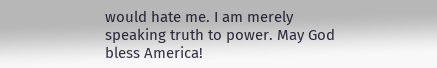would hate me. I am merely speaking truth to power. May God bless America!